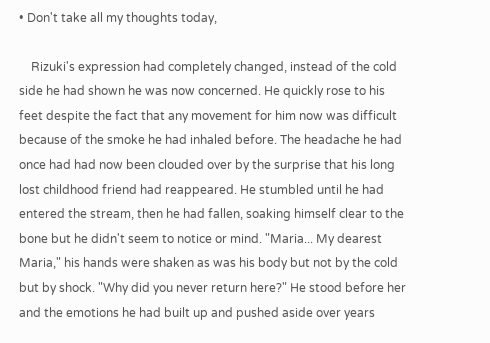• Don't take all my thoughts today,

    Rizuki's expression had completely changed, instead of the cold side he had shown he was now concerned. He quickly rose to his feet despite the fact that any movement for him now was difficult because of the smoke he had inhaled before. The headache he had once had had now been clouded over by the surprise that his long lost childhood friend had reappeared. He stumbled until he had entered the stream, then he had fallen, soaking himself clear to the bone but he didn't seem to notice or mind. "Maria... My dearest Maria," his hands were shaken as was his body but not by the cold but by shock. "Why did you never return here?" He stood before her and the emotions he had built up and pushed aside over years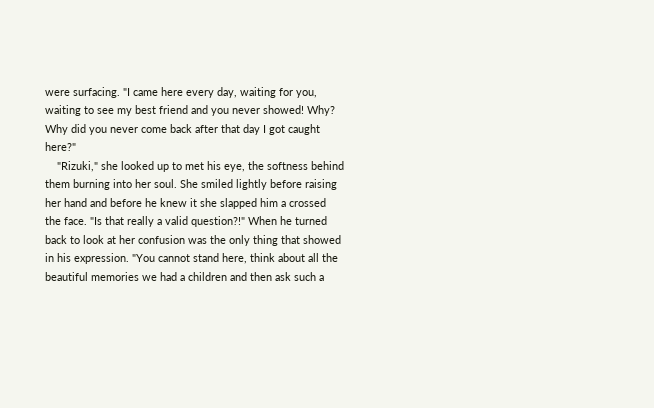were surfacing. "I came here every day, waiting for you, waiting to see my best friend and you never showed! Why? Why did you never come back after that day I got caught here?"
    "Rizuki," she looked up to met his eye, the softness behind them burning into her soul. She smiled lightly before raising her hand and before he knew it she slapped him a crossed the face. "Is that really a valid question?!" When he turned back to look at her confusion was the only thing that showed in his expression. "You cannot stand here, think about all the beautiful memories we had a children and then ask such a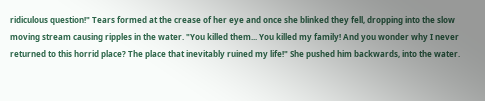ridiculous question!" Tears formed at the crease of her eye and once she blinked they fell, dropping into the slow moving stream causing ripples in the water. "You killed them... You killed my family! And you wonder why I never returned to this horrid place? The place that inevitably ruined my life!" She pushed him backwards, into the water.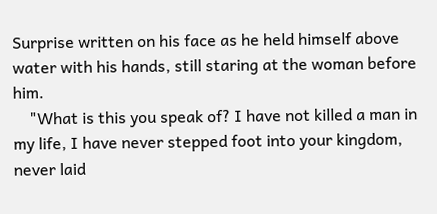Surprise written on his face as he held himself above water with his hands, still staring at the woman before him.
    "What is this you speak of? I have not killed a man in my life, I have never stepped foot into your kingdom, never laid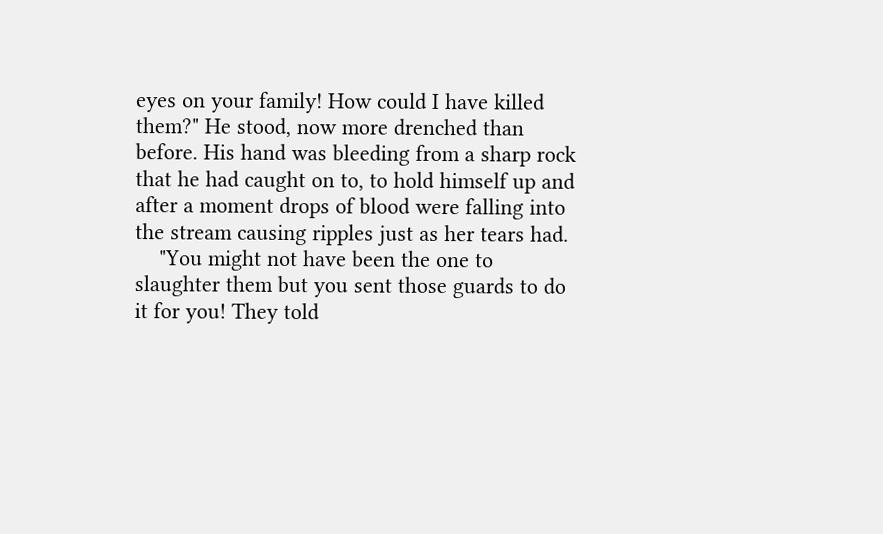eyes on your family! How could I have killed them?" He stood, now more drenched than before. His hand was bleeding from a sharp rock that he had caught on to, to hold himself up and after a moment drops of blood were falling into the stream causing ripples just as her tears had.
    "You might not have been the one to slaughter them but you sent those guards to do it for you! They told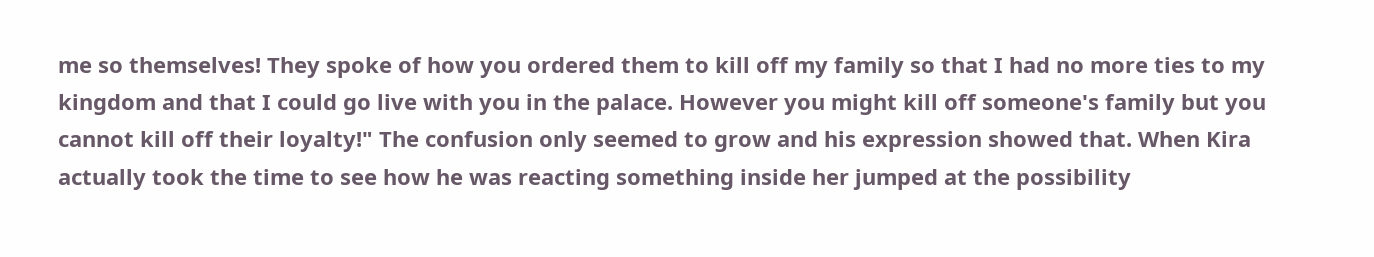me so themselves! They spoke of how you ordered them to kill off my family so that I had no more ties to my kingdom and that I could go live with you in the palace. However you might kill off someone's family but you cannot kill off their loyalty!" The confusion only seemed to grow and his expression showed that. When Kira actually took the time to see how he was reacting something inside her jumped at the possibility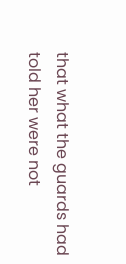that what the guards had told her were not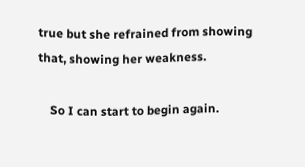true but she refrained from showing that, showing her weakness.

    So I can start to begin again.